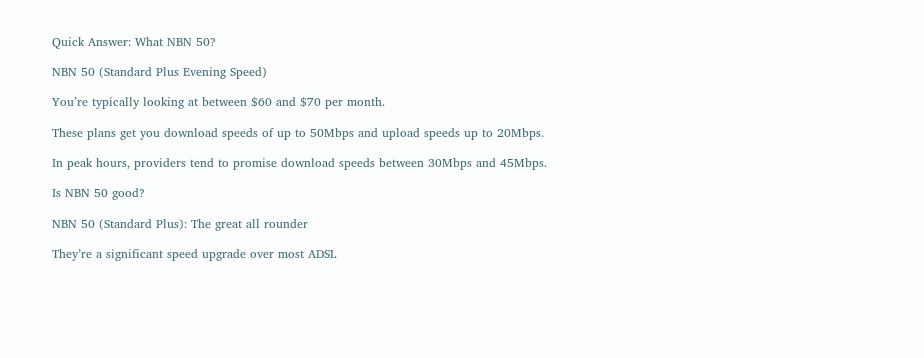Quick Answer: What NBN 50?

NBN 50 (Standard Plus Evening Speed)

You’re typically looking at between $60 and $70 per month.

These plans get you download speeds of up to 50Mbps and upload speeds up to 20Mbps.

In peak hours, providers tend to promise download speeds between 30Mbps and 45Mbps.

Is NBN 50 good?

NBN 50 (Standard Plus): The great all rounder

They’re a significant speed upgrade over most ADSL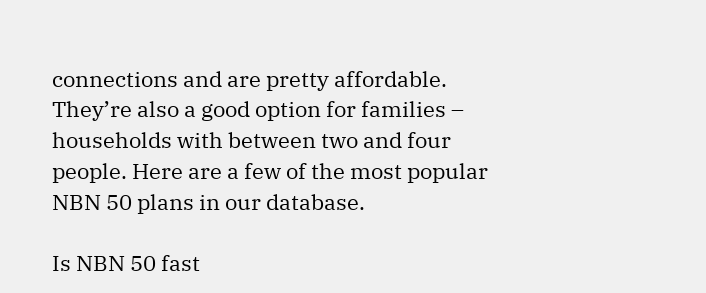connections and are pretty affordable. They’re also a good option for families – households with between two and four people. Here are a few of the most popular NBN 50 plans in our database.

Is NBN 50 fast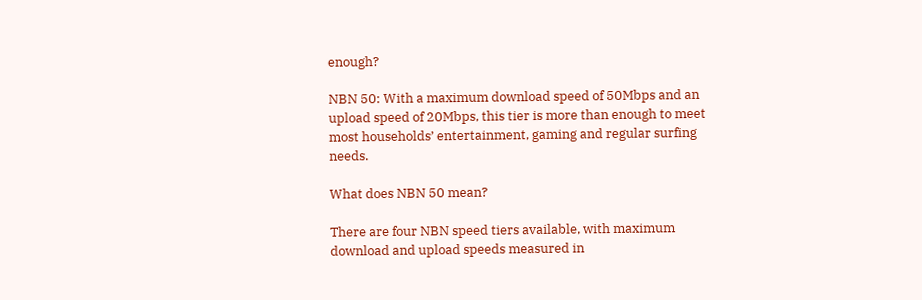enough?

NBN 50: With a maximum download speed of 50Mbps and an upload speed of 20Mbps, this tier is more than enough to meet most households’ entertainment, gaming and regular surfing needs.

What does NBN 50 mean?

There are four NBN speed tiers available, with maximum download and upload speeds measured in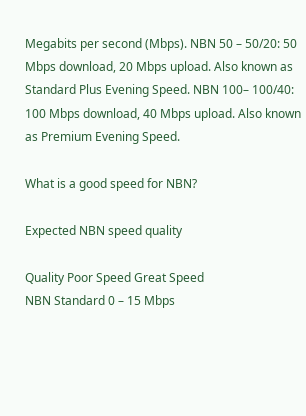Megabits per second (Mbps). NBN 50 – 50/20: 50 Mbps download, 20 Mbps upload. Also known as Standard Plus Evening Speed. NBN 100– 100/40: 100 Mbps download, 40 Mbps upload. Also known as Premium Evening Speed.

What is a good speed for NBN?

Expected NBN speed quality

Quality Poor Speed Great Speed
NBN Standard 0 – 15 Mbps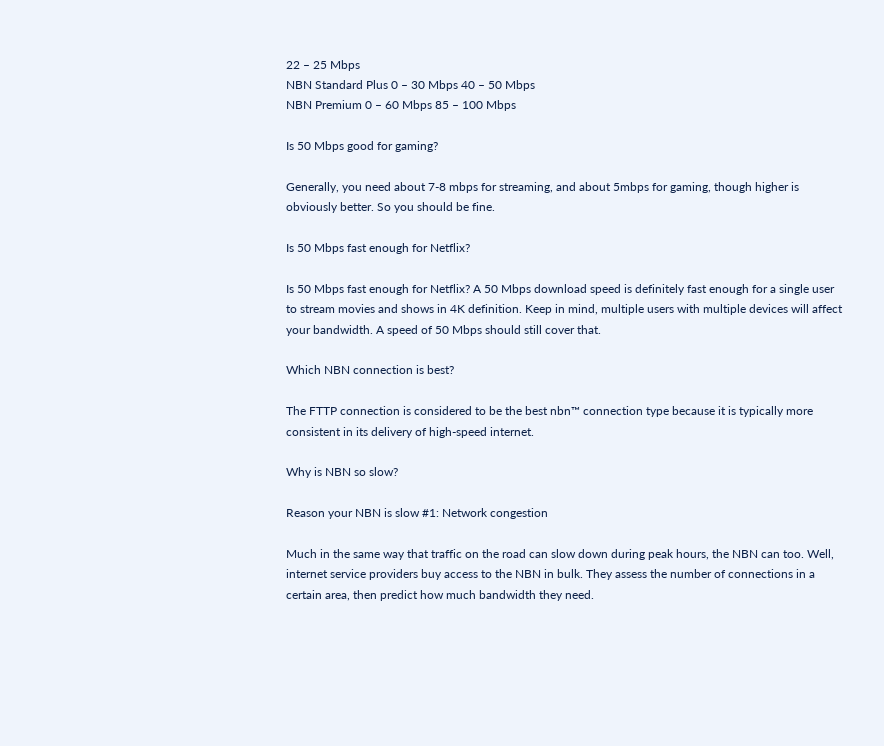22 – 25 Mbps
NBN Standard Plus 0 – 30 Mbps 40 – 50 Mbps
NBN Premium 0 – 60 Mbps 85 – 100 Mbps

Is 50 Mbps good for gaming?

Generally, you need about 7-8 mbps for streaming, and about 5mbps for gaming, though higher is obviously better. So you should be fine.

Is 50 Mbps fast enough for Netflix?

Is 50 Mbps fast enough for Netflix? A 50 Mbps download speed is definitely fast enough for a single user to stream movies and shows in 4K definition. Keep in mind, multiple users with multiple devices will affect your bandwidth. A speed of 50 Mbps should still cover that.

Which NBN connection is best?

The FTTP connection is considered to be the best nbn™ connection type because it is typically more consistent in its delivery of high-speed internet.

Why is NBN so slow?

Reason your NBN is slow #1: Network congestion

Much in the same way that traffic on the road can slow down during peak hours, the NBN can too. Well, internet service providers buy access to the NBN in bulk. They assess the number of connections in a certain area, then predict how much bandwidth they need.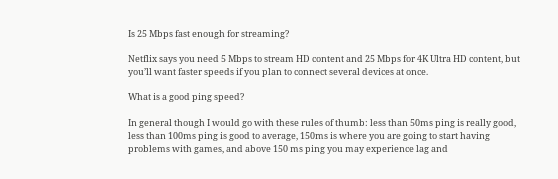Is 25 Mbps fast enough for streaming?

Netflix says you need 5 Mbps to stream HD content and 25 Mbps for 4K Ultra HD content, but you’ll want faster speeds if you plan to connect several devices at once.

What is a good ping speed?

In general though I would go with these rules of thumb: less than 50ms ping is really good, less than 100ms ping is good to average, 150ms is where you are going to start having problems with games, and above 150 ms ping you may experience lag and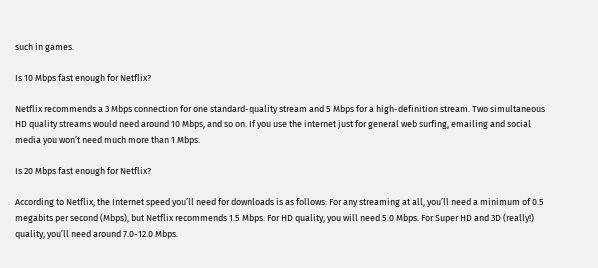such in games.

Is 10 Mbps fast enough for Netflix?

Netflix recommends a 3 Mbps connection for one standard-quality stream and 5 Mbps for a high-definition stream. Two simultaneous HD quality streams would need around 10 Mbps, and so on. If you use the internet just for general web surfing, emailing and social media you won’t need much more than 1 Mbps.

Is 20 Mbps fast enough for Netflix?

According to Netflix, the Internet speed you’ll need for downloads is as follows: For any streaming at all, you’ll need a minimum of 0.5 megabits per second (Mbps), but Netflix recommends 1.5 Mbps. For HD quality, you will need 5.0 Mbps. For Super HD and 3D (really!) quality, you’ll need around 7.0-12.0 Mbps.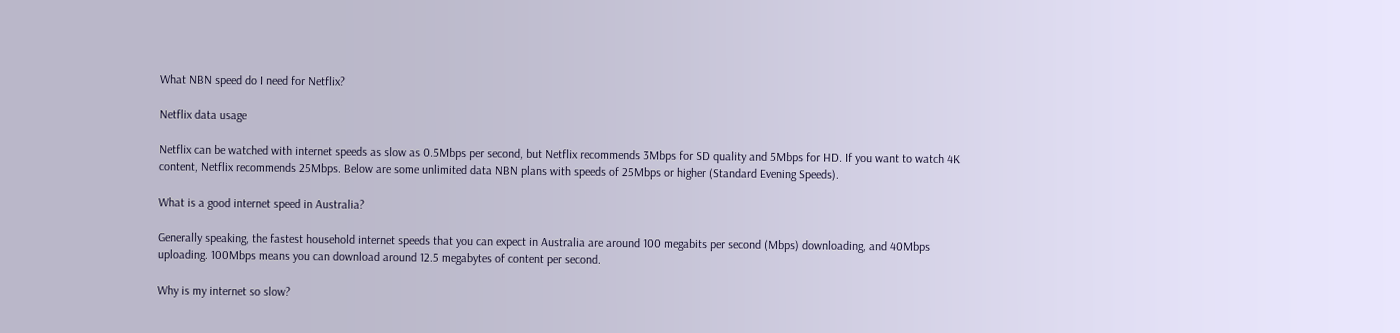What NBN speed do I need for Netflix?

Netflix data usage

Netflix can be watched with internet speeds as slow as 0.5Mbps per second, but Netflix recommends 3Mbps for SD quality and 5Mbps for HD. If you want to watch 4K content, Netflix recommends 25Mbps. Below are some unlimited data NBN plans with speeds of 25Mbps or higher (Standard Evening Speeds).

What is a good internet speed in Australia?

Generally speaking, the fastest household internet speeds that you can expect in Australia are around 100 megabits per second (Mbps) downloading, and 40Mbps uploading. 100Mbps means you can download around 12.5 megabytes of content per second.

Why is my internet so slow?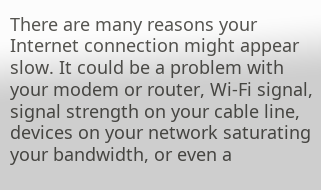There are many reasons your Internet connection might appear slow. It could be a problem with your modem or router, Wi-Fi signal, signal strength on your cable line, devices on your network saturating your bandwidth, or even a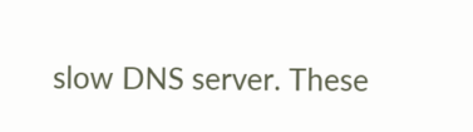slow DNS server. These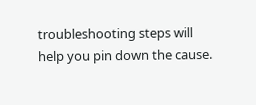troubleshooting steps will help you pin down the cause.